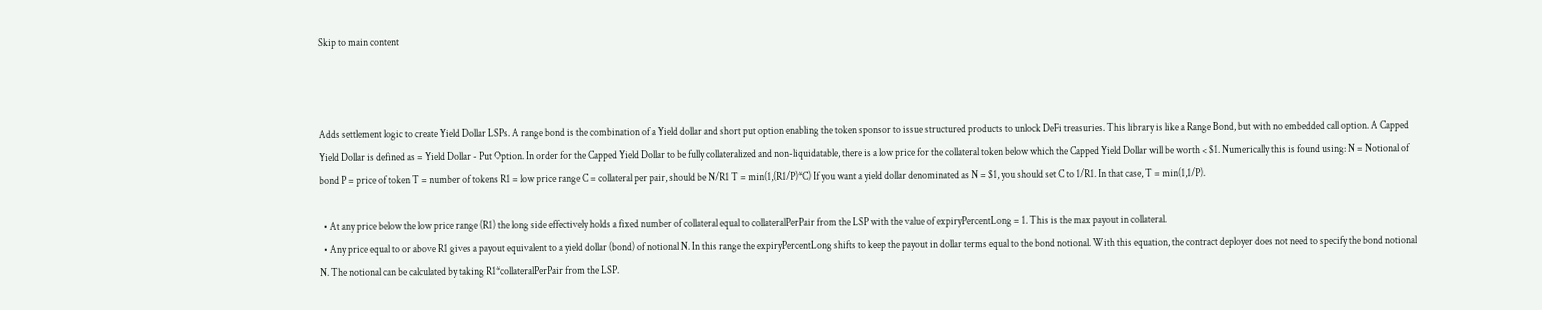Skip to main content



Adds settlement logic to create Yield Dollar LSPs. A range bond is the combination of a Yield dollar and short put option enabling the token sponsor to issue structured products to unlock DeFi treasuries. This library is like a Range Bond, but with no embedded call option. A Capped Yield Dollar is defined as = Yield Dollar - Put Option. In order for the Capped Yield Dollar to be fully collateralized and non-liquidatable, there is a low price for the collateral token below which the Capped Yield Dollar will be worth < $1. Numerically this is found using: N = Notional of bond P = price of token T = number of tokens R1 = low price range C = collateral per pair, should be N/R1 T = min(1,(R1/P)*C) If you want a yield dollar denominated as N = $1, you should set C to 1/R1. In that case, T = min(1,1/P).

  • At any price below the low price range (R1) the long side effectively holds a fixed number of collateral equal to collateralPerPair from the LSP with the value of expiryPercentLong = 1. This is the max payout in collateral.
  • Any price equal to or above R1 gives a payout equivalent to a yield dollar (bond) of notional N. In this range the expiryPercentLong shifts to keep the payout in dollar terms equal to the bond notional. With this equation, the contract deployer does not need to specify the bond notional N. The notional can be calculated by taking R1*collateralPerPair from the LSP.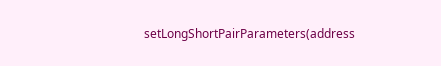setLongShortPairParameters(address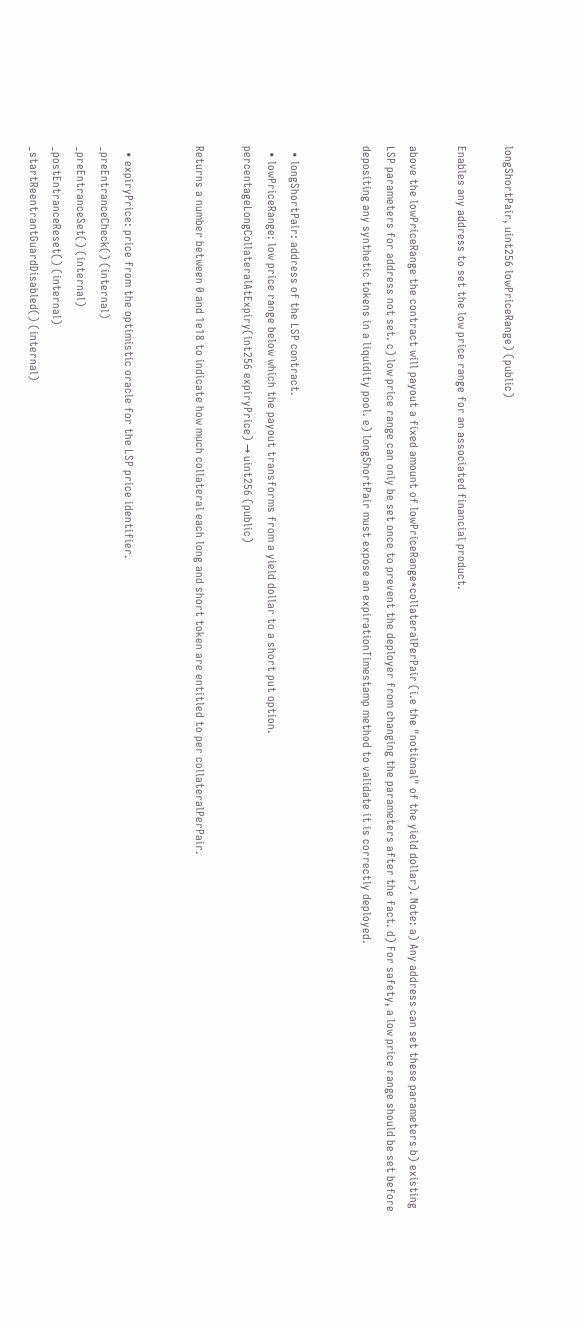longShortPair, uint256 lowPriceRange) (public)

Enables any address to set the low price range for an associated financial product.

above the lowPriceRange the contract will payout a fixed amount of lowPriceRange*collateralPerPair (i.e the "notional" of the yield dollar). Note: a) Any address can set these parameters b) existing LSP parameters for address not set. c) low price range can only be set once to prevent the deployer from changing the parameters after the fact. d) For safety, a low price range should be set before depositing any synthetic tokens in a liquidity pool. e) longShortPair must expose an expirationTimestamp method to validate it is correctly deployed.


  • longShortPair: address of the LSP contract.
  • lowPriceRange: low price range below which the payout transforms from a yield dollar to a short put option.
percentageLongCollateralAtExpiry(int256 expiryPrice) → uint256 (public)

Returns a number between 0 and 1e18 to indicate how much collateral each long and short token are entitled to per collateralPerPair.


  • expiryPrice: price from the optimistic oracle for the LSP price identifier.
_preEntranceCheck() (internal)
_preEntranceSet() (internal)
_postEntranceReset() (internal)
_startReentrantGuardDisabled() (internal)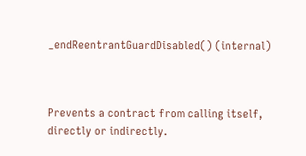_endReentrantGuardDisabled() (internal)



Prevents a contract from calling itself, directly or indirectly.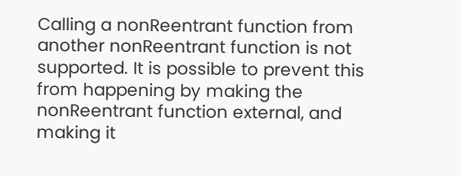Calling a nonReentrant function from another nonReentrant function is not supported. It is possible to prevent this from happening by making the nonReentrant function external, and making it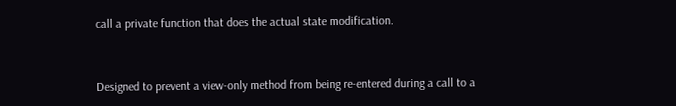call a private function that does the actual state modification.


Designed to prevent a view-only method from being re-entered during a call to a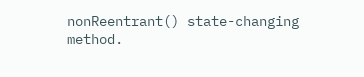nonReentrant() state-changing method.